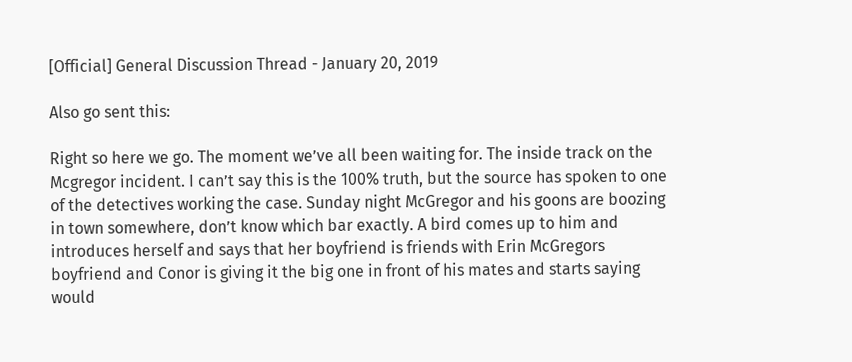[Official] General Discussion Thread - January 20, 2019

Also go sent this:

Right so here we go. The moment we’ve all been waiting for. The inside track on the Mcgregor incident. I can’t say this is the 100% truth, but the source has spoken to one of the detectives working the case. Sunday night McGregor and his goons are boozing in town somewhere, don’t know which bar exactly. A bird comes up to him and introduces herself and says that her boyfriend is friends with Erin McGregors boyfriend and Conor is giving it the big one in front of his mates and starts saying would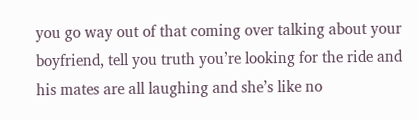you go way out of that coming over talking about your boyfriend, tell you truth you’re looking for the ride and his mates are all laughing and she’s like no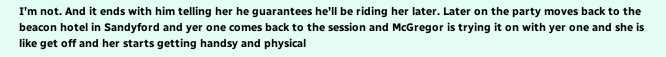I’m not. And it ends with him telling her he guarantees he’ll be riding her later. Later on the party moves back to the beacon hotel in Sandyford and yer one comes back to the session and McGregor is trying it on with yer one and she is like get off and her starts getting handsy and physical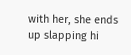with her, she ends up slapping hi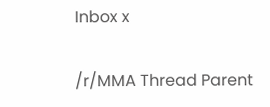Inbox x

/r/MMA Thread Parent